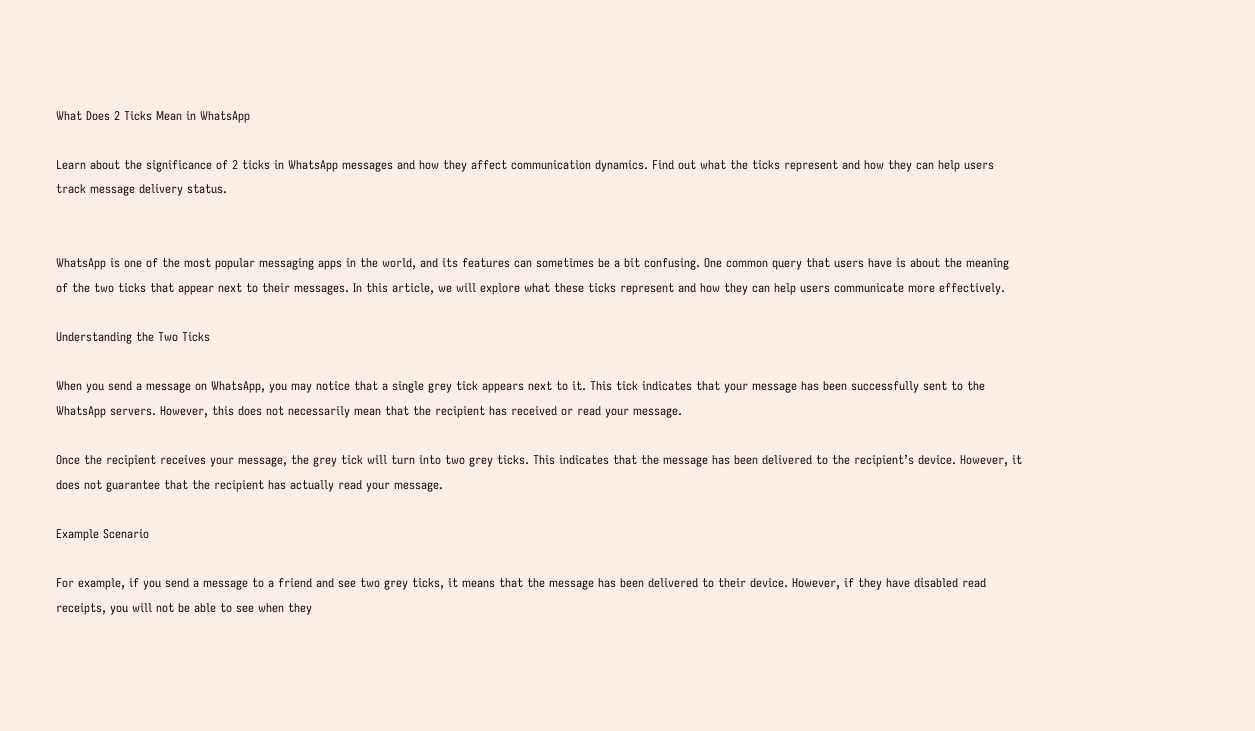What Does 2 Ticks Mean in WhatsApp

Learn about the significance of 2 ticks in WhatsApp messages and how they affect communication dynamics. Find out what the ticks represent and how they can help users track message delivery status.


WhatsApp is one of the most popular messaging apps in the world, and its features can sometimes be a bit confusing. One common query that users have is about the meaning of the two ticks that appear next to their messages. In this article, we will explore what these ticks represent and how they can help users communicate more effectively.

Understanding the Two Ticks

When you send a message on WhatsApp, you may notice that a single grey tick appears next to it. This tick indicates that your message has been successfully sent to the WhatsApp servers. However, this does not necessarily mean that the recipient has received or read your message.

Once the recipient receives your message, the grey tick will turn into two grey ticks. This indicates that the message has been delivered to the recipient’s device. However, it does not guarantee that the recipient has actually read your message.

Example Scenario

For example, if you send a message to a friend and see two grey ticks, it means that the message has been delivered to their device. However, if they have disabled read receipts, you will not be able to see when they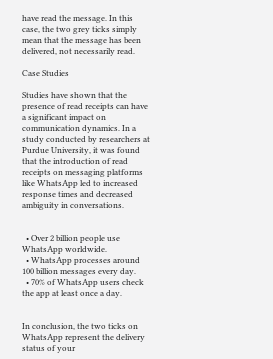have read the message. In this case, the two grey ticks simply mean that the message has been delivered, not necessarily read.

Case Studies

Studies have shown that the presence of read receipts can have a significant impact on communication dynamics. In a study conducted by researchers at Purdue University, it was found that the introduction of read receipts on messaging platforms like WhatsApp led to increased response times and decreased ambiguity in conversations.


  • Over 2 billion people use WhatsApp worldwide.
  • WhatsApp processes around 100 billion messages every day.
  • 70% of WhatsApp users check the app at least once a day.


In conclusion, the two ticks on WhatsApp represent the delivery status of your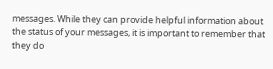messages. While they can provide helpful information about the status of your messages, it is important to remember that they do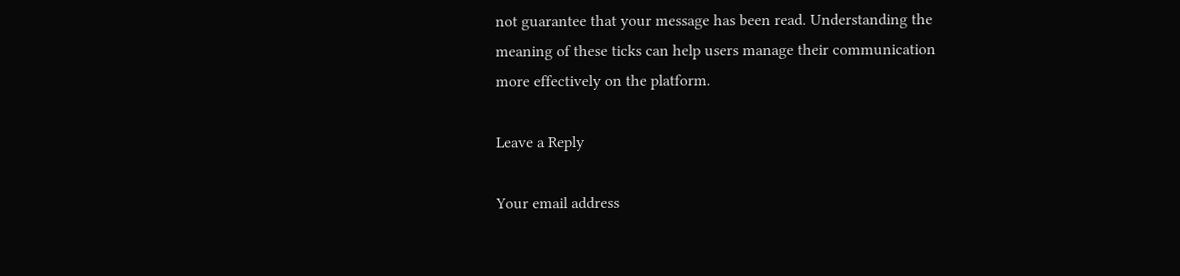not guarantee that your message has been read. Understanding the meaning of these ticks can help users manage their communication more effectively on the platform.

Leave a Reply

Your email address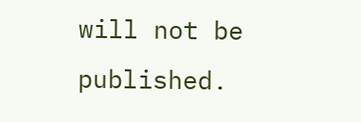will not be published.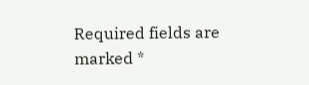Required fields are marked *